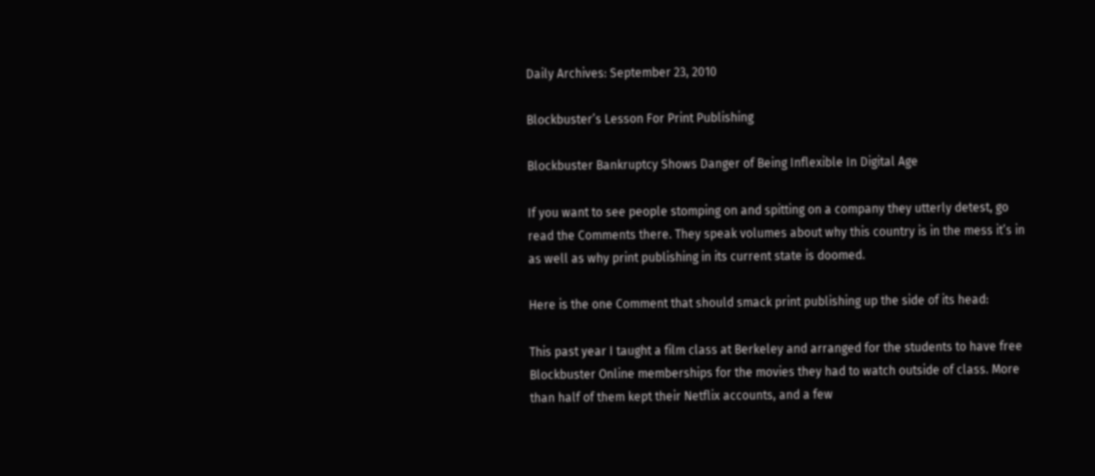Daily Archives: September 23, 2010

Blockbuster’s Lesson For Print Publishing

Blockbuster Bankruptcy Shows Danger of Being Inflexible In Digital Age

If you want to see people stomping on and spitting on a company they utterly detest, go read the Comments there. They speak volumes about why this country is in the mess it’s in as well as why print publishing in its current state is doomed.

Here is the one Comment that should smack print publishing up the side of its head:

This past year I taught a film class at Berkeley and arranged for the students to have free Blockbuster Online memberships for the movies they had to watch outside of class. More than half of them kept their Netflix accounts, and a few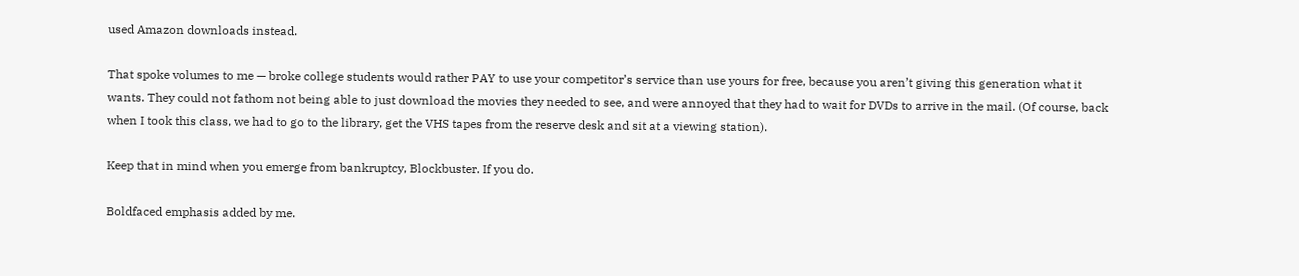used Amazon downloads instead.

That spoke volumes to me — broke college students would rather PAY to use your competitor’s service than use yours for free, because you aren’t giving this generation what it wants. They could not fathom not being able to just download the movies they needed to see, and were annoyed that they had to wait for DVDs to arrive in the mail. (Of course, back when I took this class, we had to go to the library, get the VHS tapes from the reserve desk and sit at a viewing station).

Keep that in mind when you emerge from bankruptcy, Blockbuster. If you do.

Boldfaced emphasis added by me.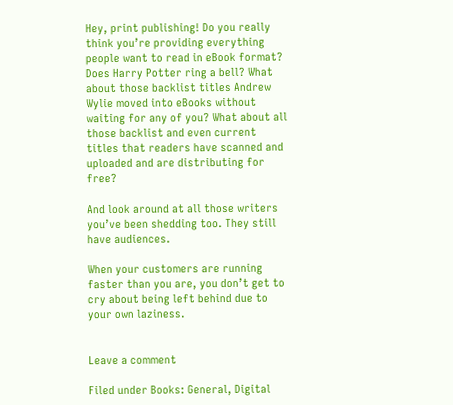Hey, print publishing! Do you really think you’re providing everything people want to read in eBook format? Does Harry Potter ring a bell? What about those backlist titles Andrew Wylie moved into eBooks without waiting for any of you? What about all those backlist and even current titles that readers have scanned and uploaded and are distributing for free?

And look around at all those writers you’ve been shedding too. They still have audiences.

When your customers are running faster than you are, you don’t get to cry about being left behind due to your own laziness.


Leave a comment

Filed under Books: General, Digital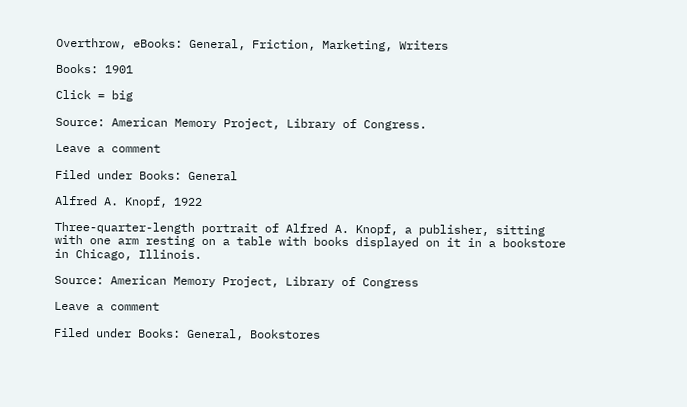Overthrow, eBooks: General, Friction, Marketing, Writers

Books: 1901

Click = big

Source: American Memory Project, Library of Congress.

Leave a comment

Filed under Books: General

Alfred A. Knopf, 1922

Three-quarter-length portrait of Alfred A. Knopf, a publisher, sitting with one arm resting on a table with books displayed on it in a bookstore in Chicago, Illinois.

Source: American Memory Project, Library of Congress

Leave a comment

Filed under Books: General, Bookstores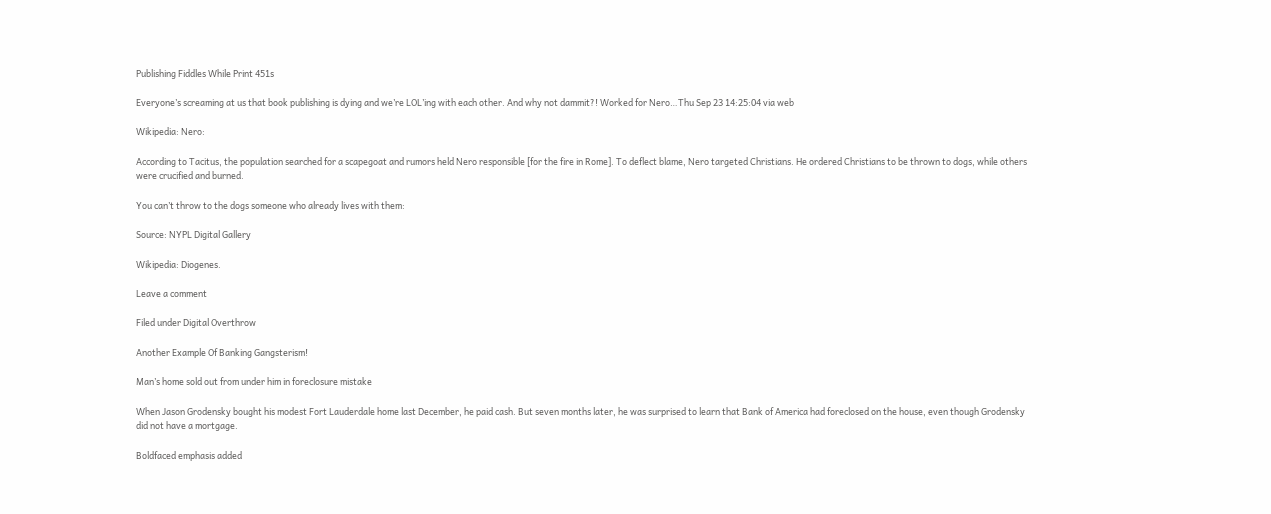Publishing Fiddles While Print 451s

Everyone’s screaming at us that book publishing is dying and we’re LOL’ing with each other. And why not dammit?! Worked for Nero…Thu Sep 23 14:25:04 via web

Wikipedia: Nero:

According to Tacitus, the population searched for a scapegoat and rumors held Nero responsible [for the fire in Rome]. To deflect blame, Nero targeted Christians. He ordered Christians to be thrown to dogs, while others were crucified and burned.

You can’t throw to the dogs someone who already lives with them:

Source: NYPL Digital Gallery

Wikipedia: Diogenes.

Leave a comment

Filed under Digital Overthrow

Another Example Of Banking Gangsterism!

Man’s home sold out from under him in foreclosure mistake

When Jason Grodensky bought his modest Fort Lauderdale home last December, he paid cash. But seven months later, he was surprised to learn that Bank of America had foreclosed on the house, even though Grodensky did not have a mortgage.

Boldfaced emphasis added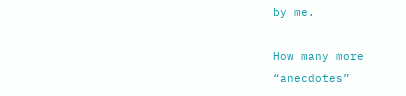by me.

How many more “anecdotes”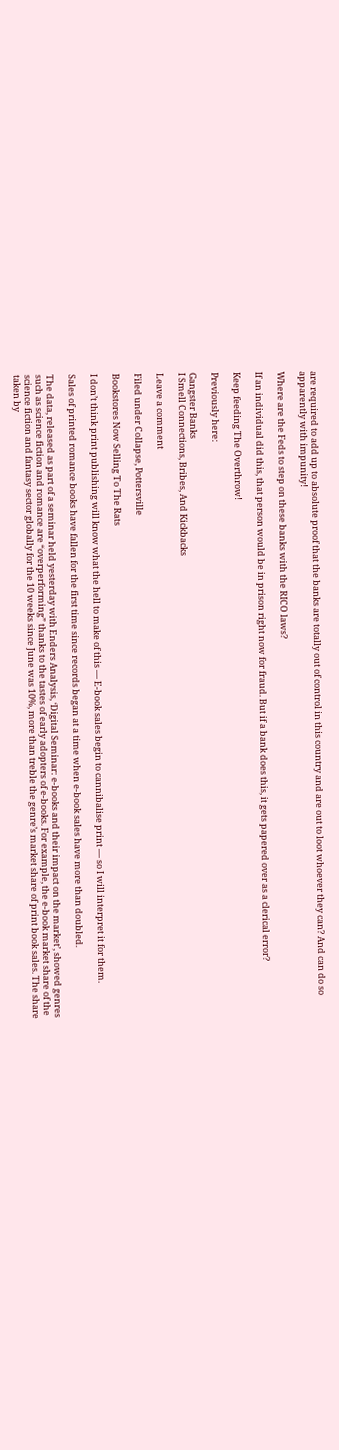are required to add up to absolute proof that the banks are totally out of control in this country and are out to loot whoever they can? And can do so apparently with impunity!

Where are the Feds to step on these banks with the RICO laws?

If an individual did this, that person would be in prison right now for fraud. But if a bank does this, it gets papered over as a clerical error?

Keep feeding The Overthrow!

Previously here:

Gangster Banks
I Smell Connections, Bribes, And Kickbacks

Leave a comment

Filed under Collapse, Pottersville

Bookstores Now Selling To The Rats

I don’t think print publishing will know what the hell to make of this — E-book sales begin to cannibalise print — so I will interpret it for them.

Sales of printed romance books have fallen for the first time since records began at a time when e-book sales have more than doubled.

The data, released as part of a seminar held yesterday with Enders Analysis, ‘Digital Seminar: e-books and their impact on the market’, showed genres such as science fiction and romance are “overperforming” thanks to the tastes of early adopters of e-books. For example, the e-book market share of the science fiction and fantasy sector globally for the 10 weeks since June was 10%, more than treble the genre’s market share of print book sales. The share taken by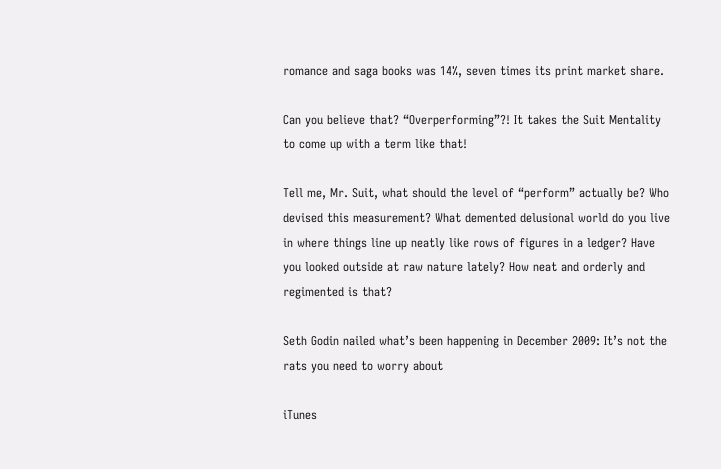romance and saga books was 14%, seven times its print market share.

Can you believe that? “Overperforming”?! It takes the Suit Mentality to come up with a term like that!

Tell me, Mr. Suit, what should the level of “perform” actually be? Who devised this measurement? What demented delusional world do you live in where things line up neatly like rows of figures in a ledger? Have you looked outside at raw nature lately? How neat and orderly and regimented is that?

Seth Godin nailed what’s been happening in December 2009: It’s not the rats you need to worry about

iTunes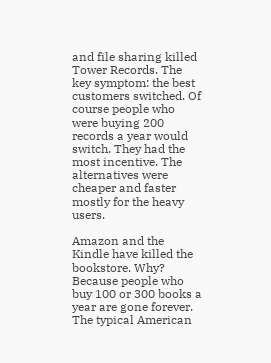and file sharing killed Tower Records. The key symptom: the best customers switched. Of course people who were buying 200 records a year would switch. They had the most incentive. The alternatives were cheaper and faster mostly for the heavy users.

Amazon and the Kindle have killed the bookstore. Why? Because people who buy 100 or 300 books a year are gone forever. The typical American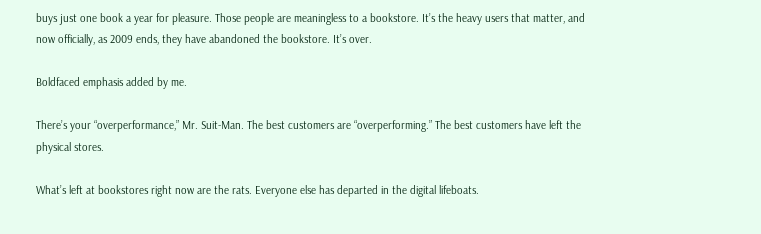buys just one book a year for pleasure. Those people are meaningless to a bookstore. It’s the heavy users that matter, and now officially, as 2009 ends, they have abandoned the bookstore. It’s over.

Boldfaced emphasis added by me.

There’s your “overperformance,” Mr. Suit-Man. The best customers are “overperforming.” The best customers have left the physical stores.

What’s left at bookstores right now are the rats. Everyone else has departed in the digital lifeboats.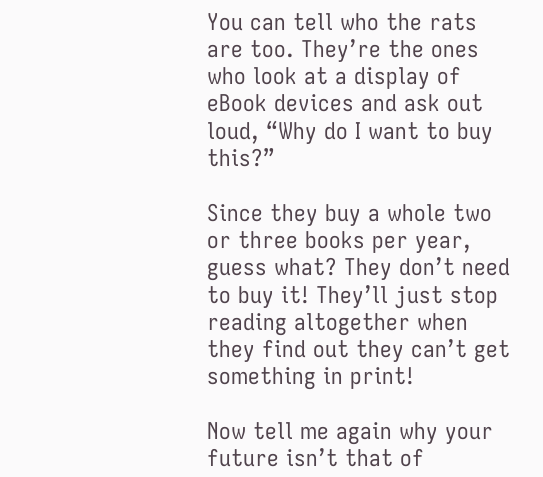You can tell who the rats are too. They’re the ones who look at a display of eBook devices and ask out loud, “Why do I want to buy this?”

Since they buy a whole two or three books per year, guess what? They don’t need to buy it! They’ll just stop reading altogether when they find out they can’t get something in print!

Now tell me again why your future isn’t that of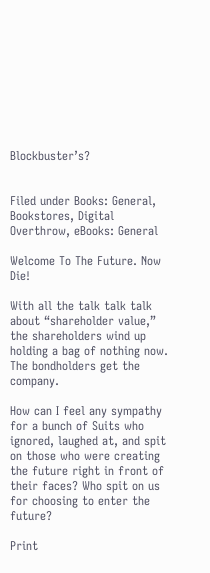Blockbuster’s?


Filed under Books: General, Bookstores, Digital Overthrow, eBooks: General

Welcome To The Future. Now Die!

With all the talk talk talk about “shareholder value,” the shareholders wind up holding a bag of nothing now. The bondholders get the company.

How can I feel any sympathy for a bunch of Suits who ignored, laughed at, and spit on those who were creating the future right in front of their faces? Who spit on us for choosing to enter the future?

Print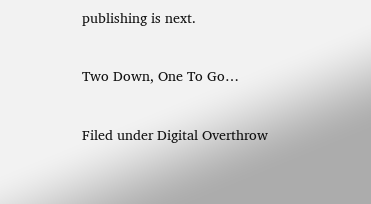publishing is next.


Two Down, One To Go…


Filed under Digital Overthrow